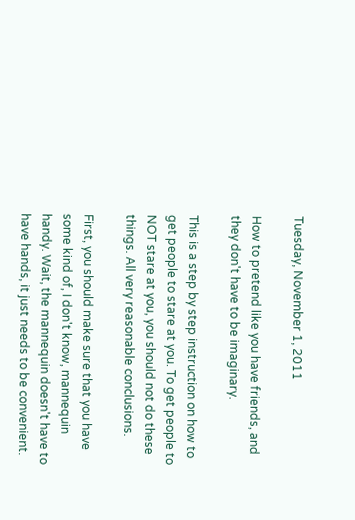Tuesday, November 1, 2011

How to pretend like you have friends, and they don't have to be imaginary.

This is a step by step instruction on how to get people to stare at you. To get people to NOT stare at you, you should not do these things. All very reasonable conclusions.

First, you should make sure that you have some kind of, I don't know, mannequin handy. Wait, the mannequin doesn't have to have hands, it just needs to be convenient.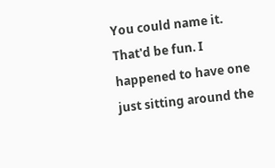You could name it. That'd be fun. I happened to have one just sitting around the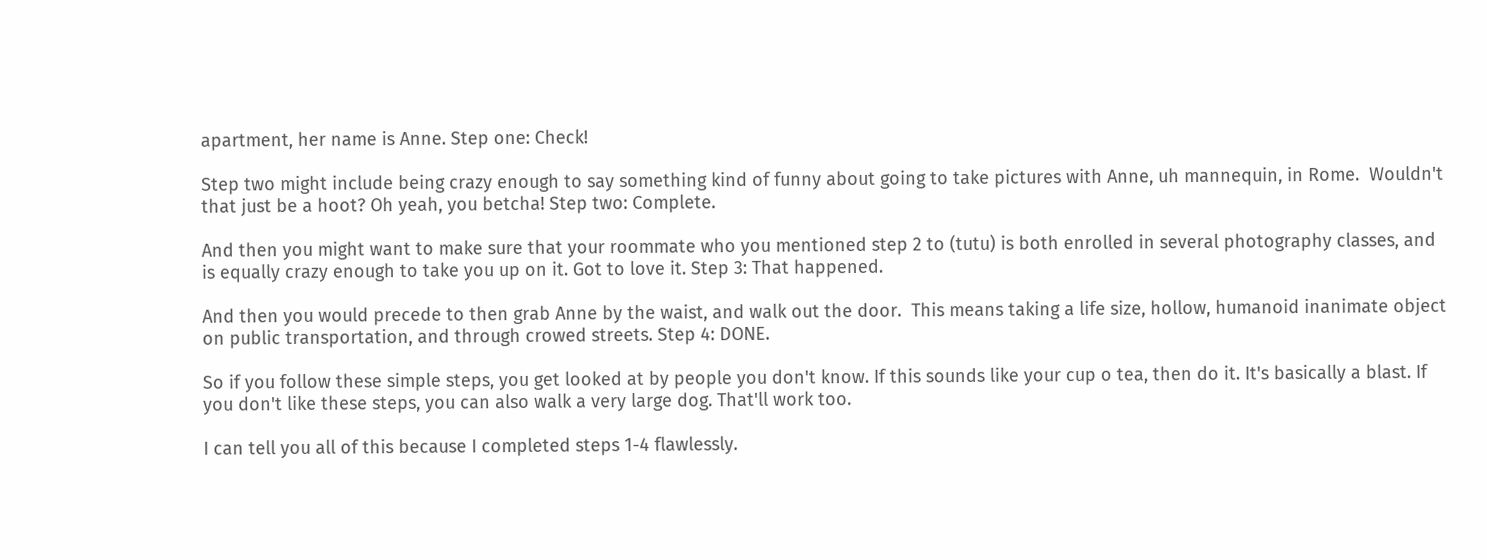apartment, her name is Anne. Step one: Check!

Step two might include being crazy enough to say something kind of funny about going to take pictures with Anne, uh mannequin, in Rome.  Wouldn't that just be a hoot? Oh yeah, you betcha! Step two: Complete.

And then you might want to make sure that your roommate who you mentioned step 2 to (tutu) is both enrolled in several photography classes, and is equally crazy enough to take you up on it. Got to love it. Step 3: That happened.

And then you would precede to then grab Anne by the waist, and walk out the door.  This means taking a life size, hollow, humanoid inanimate object on public transportation, and through crowed streets. Step 4: DONE.

So if you follow these simple steps, you get looked at by people you don't know. If this sounds like your cup o tea, then do it. It's basically a blast. If you don't like these steps, you can also walk a very large dog. That'll work too.

I can tell you all of this because I completed steps 1-4 flawlessly.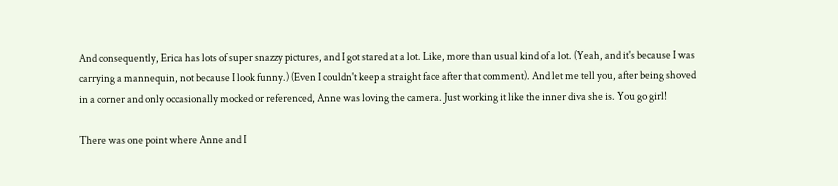And consequently, Erica has lots of super snazzy pictures, and I got stared at a lot. Like, more than usual kind of a lot. (Yeah, and it's because I was carrying a mannequin, not because I look funny.) (Even I couldn't keep a straight face after that comment). And let me tell you, after being shoved in a corner and only occasionally mocked or referenced, Anne was loving the camera. Just working it like the inner diva she is. You go girl!

There was one point where Anne and I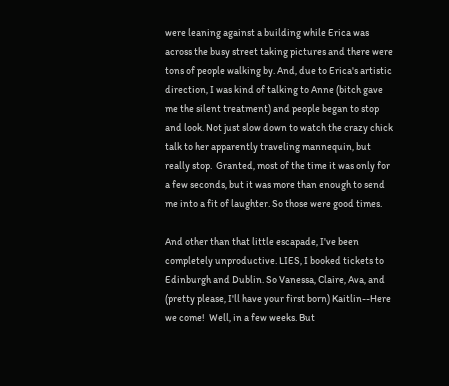were leaning against a building while Erica was across the busy street taking pictures and there were tons of people walking by. And, due to Erica's artistic direction, I was kind of talking to Anne (bitch gave me the silent treatment) and people began to stop and look. Not just slow down to watch the crazy chick talk to her apparently traveling mannequin, but really stop.  Granted, most of the time it was only for a few seconds, but it was more than enough to send me into a fit of laughter. So those were good times.

And other than that little escapade, I've been completely unproductive. LIES, I booked tickets to Edinburgh and Dublin. So Vanessa, Claire, Ava, and (pretty please, I'll have your first born) Kaitlin--Here we come!  Well, in a few weeks. But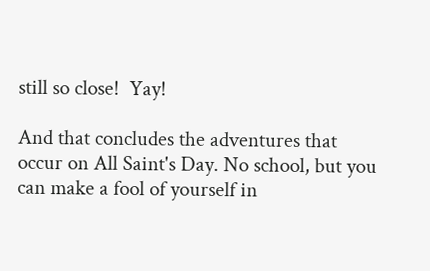still so close!  Yay!

And that concludes the adventures that occur on All Saint's Day. No school, but you can make a fool of yourself in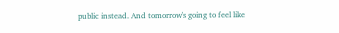public instead. And tomorrow's going to feel like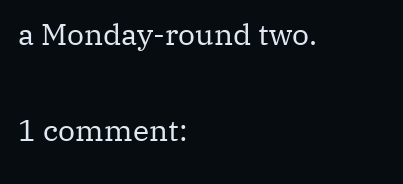a Monday-round two.

1 comment: